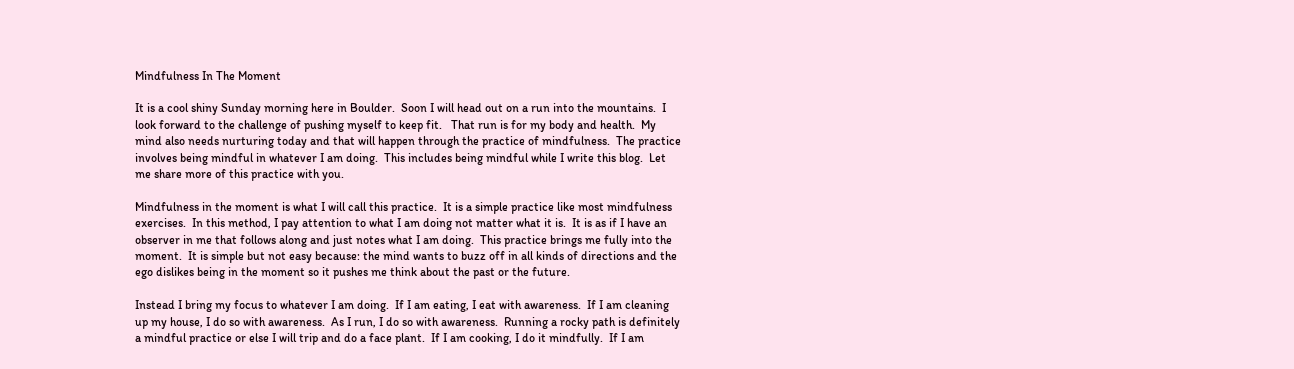Mindfulness In The Moment

It is a cool shiny Sunday morning here in Boulder.  Soon I will head out on a run into the mountains.  I look forward to the challenge of pushing myself to keep fit.   That run is for my body and health.  My mind also needs nurturing today and that will happen through the practice of mindfulness.  The practice involves being mindful in whatever I am doing.  This includes being mindful while I write this blog.  Let me share more of this practice with you.

Mindfulness in the moment is what I will call this practice.  It is a simple practice like most mindfulness exercises.  In this method, I pay attention to what I am doing not matter what it is.  It is as if I have an observer in me that follows along and just notes what I am doing.  This practice brings me fully into the moment.  It is simple but not easy because: the mind wants to buzz off in all kinds of directions and the ego dislikes being in the moment so it pushes me think about the past or the future.

Instead I bring my focus to whatever I am doing.  If I am eating, I eat with awareness.  If I am cleaning up my house, I do so with awareness.  As I run, I do so with awareness.  Running a rocky path is definitely a mindful practice or else I will trip and do a face plant.  If I am cooking, I do it mindfully.  If I am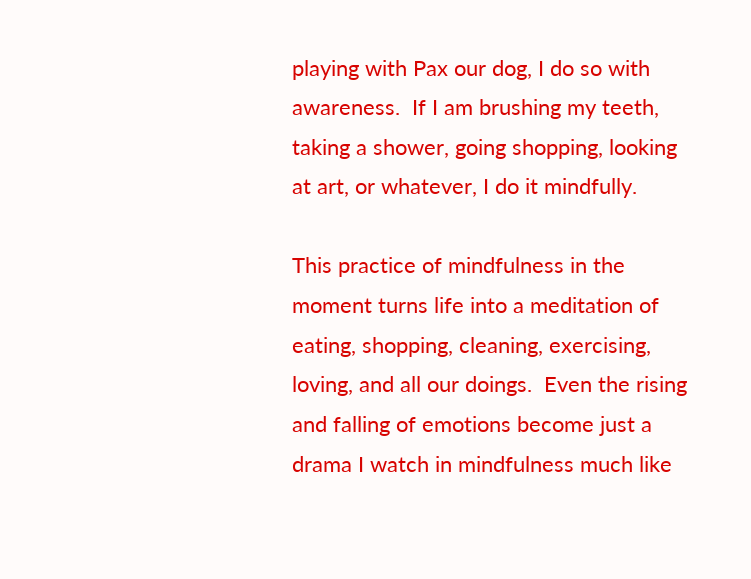playing with Pax our dog, I do so with awareness.  If I am brushing my teeth, taking a shower, going shopping, looking at art, or whatever, I do it mindfully.

This practice of mindfulness in the moment turns life into a meditation of eating, shopping, cleaning, exercising, loving, and all our doings.  Even the rising and falling of emotions become just a drama I watch in mindfulness much like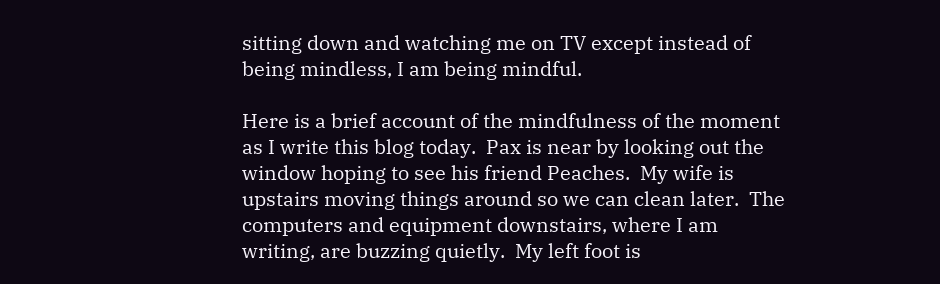sitting down and watching me on TV except instead of being mindless, I am being mindful.

Here is a brief account of the mindfulness of the moment as I write this blog today.  Pax is near by looking out the window hoping to see his friend Peaches.  My wife is upstairs moving things around so we can clean later.  The computers and equipment downstairs, where I am writing, are buzzing quietly.  My left foot is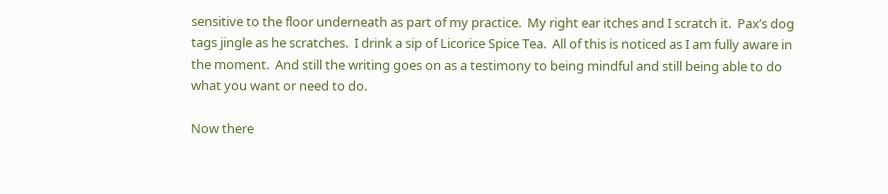sensitive to the floor underneath as part of my practice.  My right ear itches and I scratch it.  Pax’s dog tags jingle as he scratches.  I drink a sip of Licorice Spice Tea.  All of this is noticed as I am fully aware in the moment.  And still the writing goes on as a testimony to being mindful and still being able to do what you want or need to do.

Now there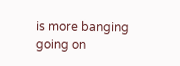is more banging going on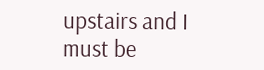upstairs and I must be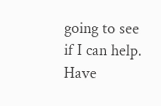going to see if I can help.  Have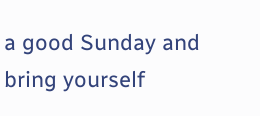a good Sunday and bring yourself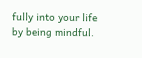fully into your life by being mindful.